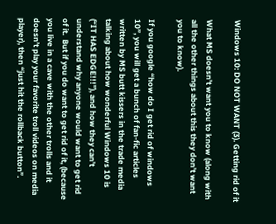Windows 10: DO NOT WANT (3). Getting rid of it

What MS doesn’t want you to know (along with all the other things about this they don’t want you to know).

If you google “how do I get rid of windows 10”, you will get a bunch of fan-fic articles written by MS butt kissers in the trade media talking about how wonderful Windows 10 is (“IT HAS EDGE!!!”), and how they can’t understand why anyone would want to get rid of it.  But if you do want to get rid of it, (because you live in a cave with the other trolls and it doesn’t play your favorite troll videos on media player), then “just hit the rollback button”.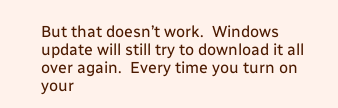But that doesn’t work.  Windows update will still try to download it all over again.  Every time you turn on your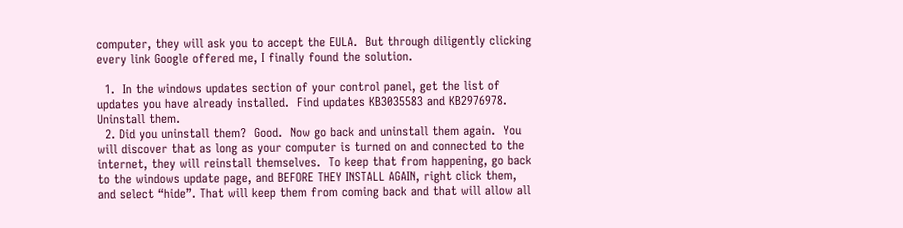computer, they will ask you to accept the EULA.  But through diligently clicking every link Google offered me, I finally found the solution.

  1.  In the windows updates section of your control panel, get the list of updates you have already installed.  Find updates KB3035583 and KB2976978.  Uninstall them.
  2. Did you uninstall them?  Good.  Now go back and uninstall them again.  You will discover that as long as your computer is turned on and connected to the internet, they will reinstall themselves.  To keep that from happening, go back to the windows update page, and BEFORE THEY INSTALL AGAIN, right click them, and select “hide”. That will keep them from coming back and that will allow all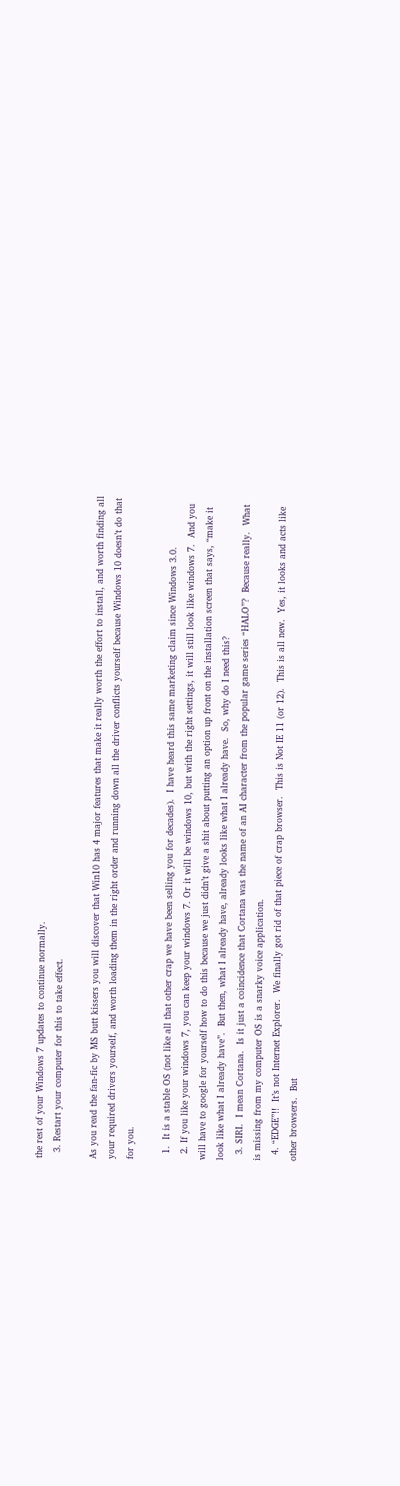the rest of your Windows 7 updates to continue normally.
  3. Restart your computer for this to take effect.

As you read the fan-fic by MS butt kissers you will discover that Win10 has 4 major features that make it really worth the effort to install, and worth finding all your required drivers yourself, and worth loading them in the right order and running down all the driver conflicts yourself because Windows 10 doesn’t do that for you.

  1.  It is a stable OS (not like all that other crap we have been selling you for decades).  I have heard this same marketing claim since Windows 3.0.
  2. If you like your windows 7, you can keep your windows 7. Or it will be windows 10, but with the right settings, it will still look like windows 7.  And you will have to google for yourself how to do this because we just didn’t give a shit about putting an option up front on the installation screen that says, “make it look like what I already have”.  But then, what I already have, already looks like what I already have.  So, why do I need this?
  3. SIRI.  I mean Cortana.  Is it just a coincidence that Cortana was the name of an AI character from the popular game series “HALO”?  Because really.  What is missing from my computer OS is a snarky voice application.
  4. “EDGE”!!  It’s not Internet Explorer.  We finally got rid of that piece of crap browser.  This is Not IE 11 (or 12).  This is all new.  Yes, it looks and acts like other browsers.  But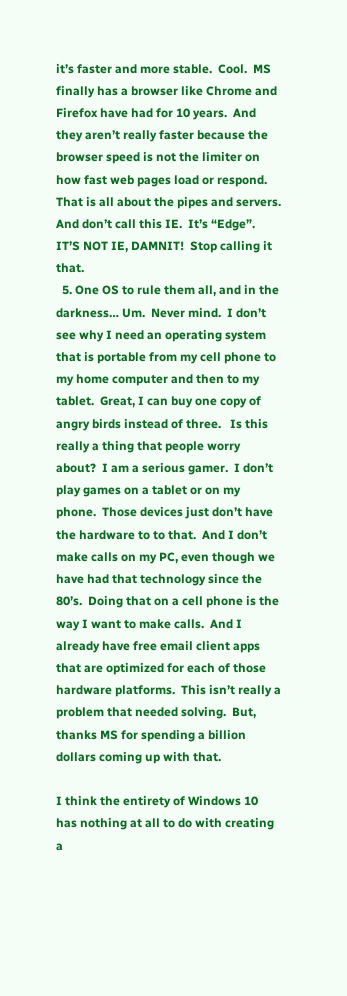it’s faster and more stable.  Cool.  MS finally has a browser like Chrome and Firefox have had for 10 years.  And they aren’t really faster because the browser speed is not the limiter on how fast web pages load or respond.  That is all about the pipes and servers.  And don’t call this IE.  It’s “Edge”.  IT’S NOT IE, DAMNIT!  Stop calling it that.
  5. One OS to rule them all, and in the darkness… Um.  Never mind.  I don’t see why I need an operating system that is portable from my cell phone to my home computer and then to my tablet.  Great, I can buy one copy of angry birds instead of three.   Is this really a thing that people worry about?  I am a serious gamer.  I don’t play games on a tablet or on my phone.  Those devices just don’t have the hardware to to that.  And I don’t make calls on my PC, even though we have had that technology since the 80’s.  Doing that on a cell phone is the way I want to make calls.  And I already have free email client apps that are optimized for each of those hardware platforms.  This isn’t really a problem that needed solving.  But, thanks MS for spending a billion dollars coming up with that.

I think the entirety of Windows 10 has nothing at all to do with creating a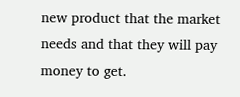new product that the market needs and that they will pay money to get.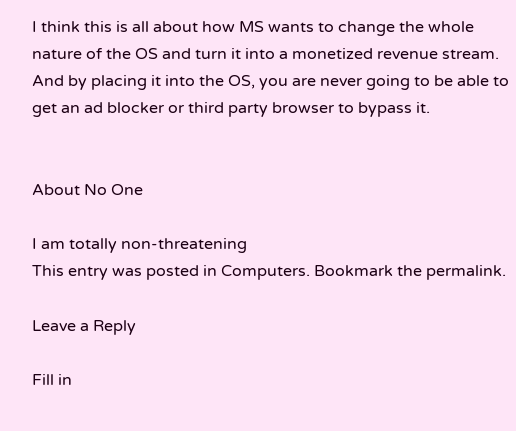I think this is all about how MS wants to change the whole nature of the OS and turn it into a monetized revenue stream.  And by placing it into the OS, you are never going to be able to get an ad blocker or third party browser to bypass it.


About No One

I am totally non-threatening
This entry was posted in Computers. Bookmark the permalink.

Leave a Reply

Fill in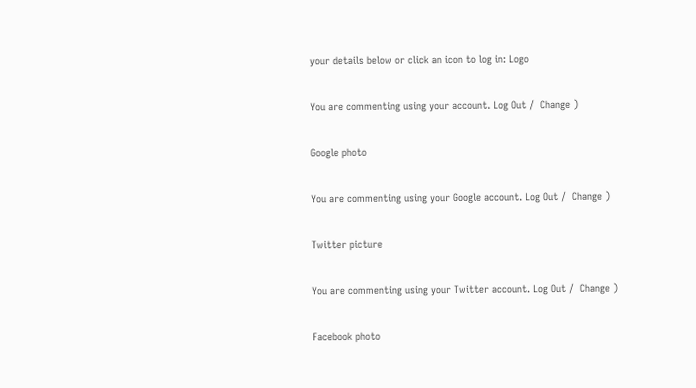your details below or click an icon to log in: Logo

You are commenting using your account. Log Out /  Change )

Google photo

You are commenting using your Google account. Log Out /  Change )

Twitter picture

You are commenting using your Twitter account. Log Out /  Change )

Facebook photo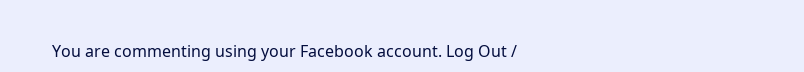You are commenting using your Facebook account. Log Out /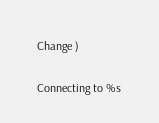Change )

Connecting to %s